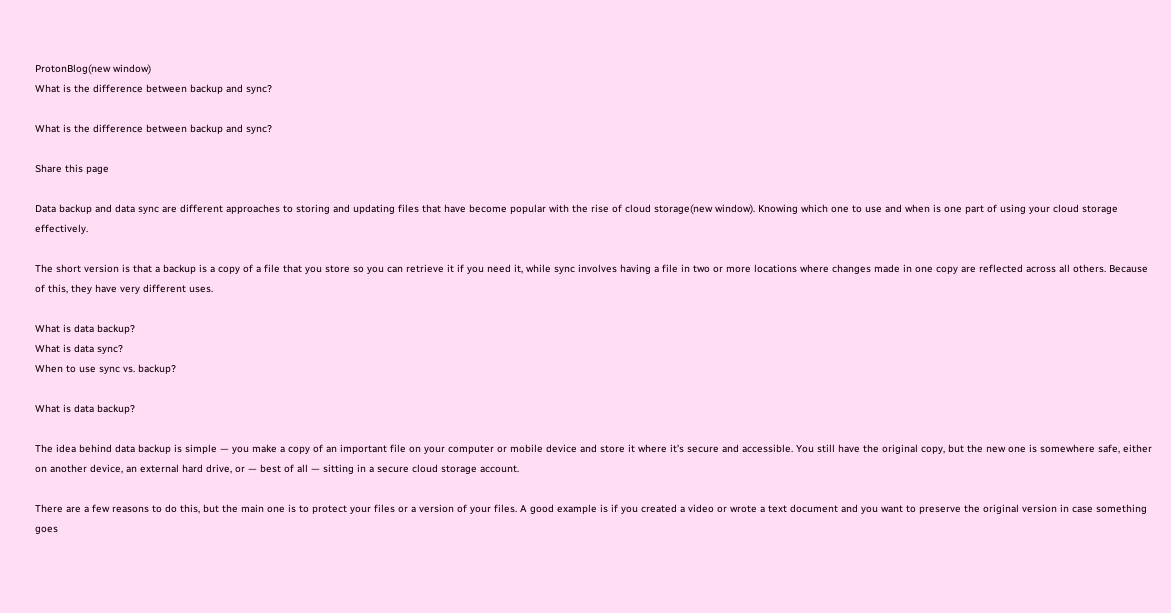ProtonBlog(new window)
What is the difference between backup and sync?

What is the difference between backup and sync?

Share this page

Data backup and data sync are different approaches to storing and updating files that have become popular with the rise of cloud storage(new window). Knowing which one to use and when is one part of using your cloud storage effectively.

The short version is that a backup is a copy of a file that you store so you can retrieve it if you need it, while sync involves having a file in two or more locations where changes made in one copy are reflected across all others. Because of this, they have very different uses.

What is data backup?
What is data sync?
When to use sync vs. backup?

What is data backup?

The idea behind data backup is simple — you make a copy of an important file on your computer or mobile device and store it where it’s secure and accessible. You still have the original copy, but the new one is somewhere safe, either on another device, an external hard drive, or — best of all — sitting in a secure cloud storage account.

There are a few reasons to do this, but the main one is to protect your files or a version of your files. A good example is if you created a video or wrote a text document and you want to preserve the original version in case something goes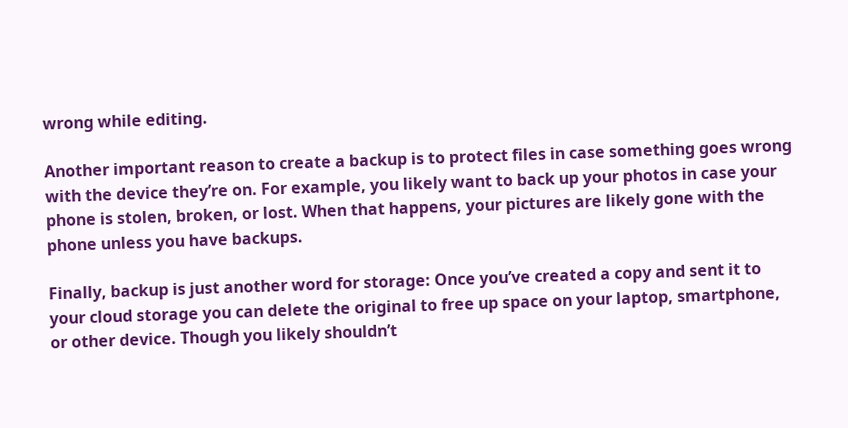wrong while editing.

Another important reason to create a backup is to protect files in case something goes wrong with the device they’re on. For example, you likely want to back up your photos in case your phone is stolen, broken, or lost. When that happens, your pictures are likely gone with the phone unless you have backups.

Finally, backup is just another word for storage: Once you’ve created a copy and sent it to your cloud storage you can delete the original to free up space on your laptop, smartphone, or other device. Though you likely shouldn’t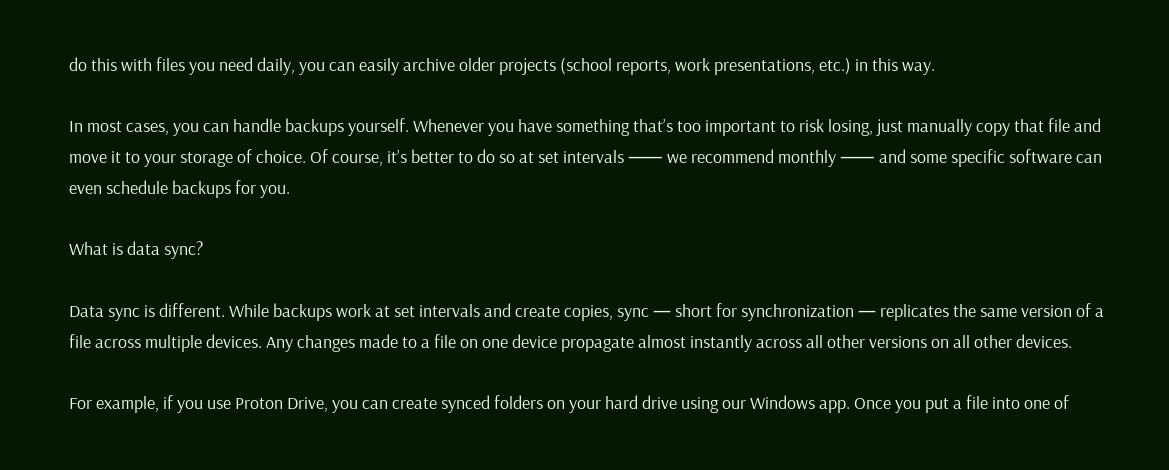do this with files you need daily, you can easily archive older projects (school reports, work presentations, etc.) in this way.

In most cases, you can handle backups yourself. Whenever you have something that’s too important to risk losing, just manually copy that file and move it to your storage of choice. Of course, it’s better to do so at set intervals ⸺ we recommend monthly ⸺ and some specific software can even schedule backups for you.

What is data sync?

Data sync is different. While backups work at set intervals and create copies, sync — short for synchronization — replicates the same version of a file across multiple devices. Any changes made to a file on one device propagate almost instantly across all other versions on all other devices.

For example, if you use Proton Drive, you can create synced folders on your hard drive using our Windows app. Once you put a file into one of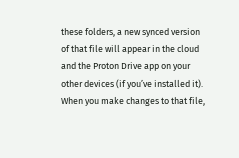these folders, a new synced version of that file will appear in the cloud and the Proton Drive app on your other devices (if you’ve installed it). When you make changes to that file,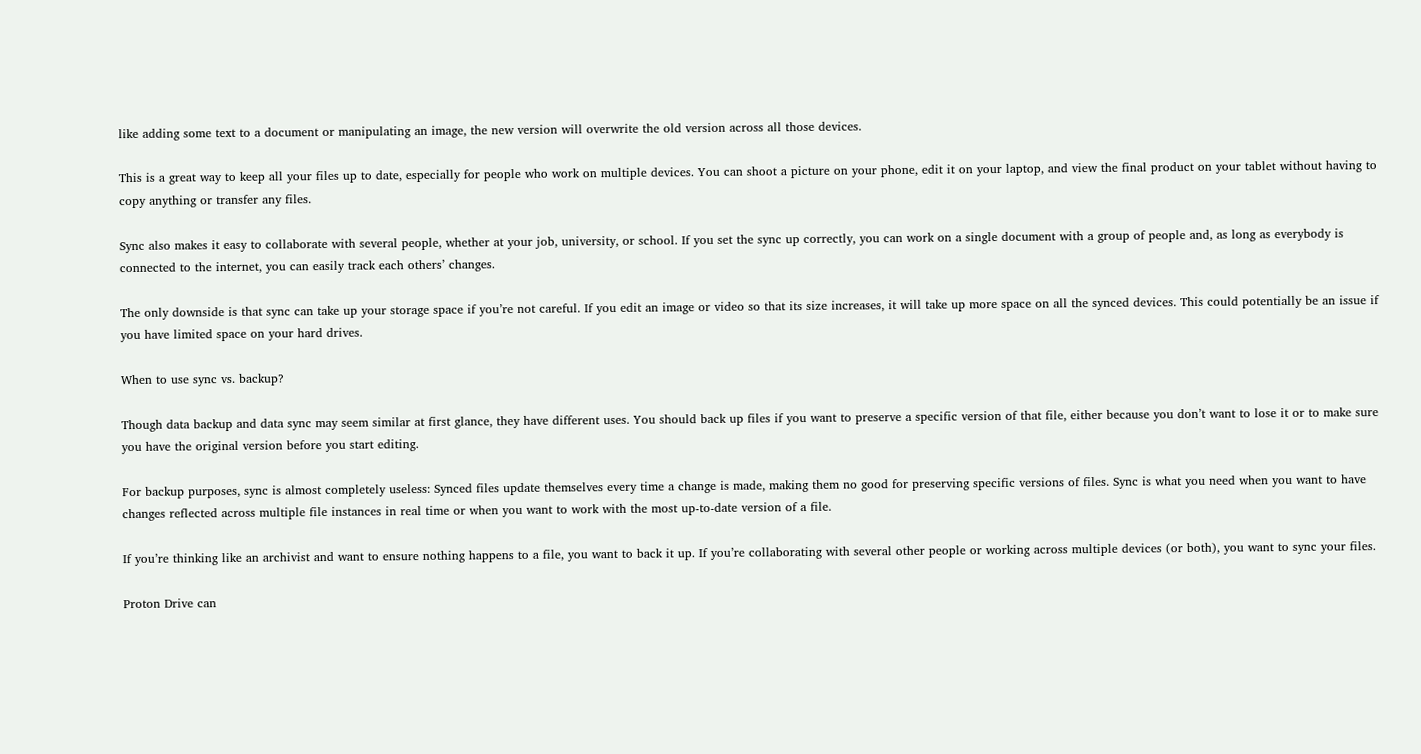like adding some text to a document or manipulating an image, the new version will overwrite the old version across all those devices.

This is a great way to keep all your files up to date, especially for people who work on multiple devices. You can shoot a picture on your phone, edit it on your laptop, and view the final product on your tablet without having to copy anything or transfer any files.

Sync also makes it easy to collaborate with several people, whether at your job, university, or school. If you set the sync up correctly, you can work on a single document with a group of people and, as long as everybody is connected to the internet, you can easily track each others’ changes.

The only downside is that sync can take up your storage space if you’re not careful. If you edit an image or video so that its size increases, it will take up more space on all the synced devices. This could potentially be an issue if you have limited space on your hard drives.

When to use sync vs. backup?

Though data backup and data sync may seem similar at first glance, they have different uses. You should back up files if you want to preserve a specific version of that file, either because you don’t want to lose it or to make sure you have the original version before you start editing.

For backup purposes, sync is almost completely useless: Synced files update themselves every time a change is made, making them no good for preserving specific versions of files. Sync is what you need when you want to have changes reflected across multiple file instances in real time or when you want to work with the most up-to-date version of a file.

If you’re thinking like an archivist and want to ensure nothing happens to a file, you want to back it up. If you’re collaborating with several other people or working across multiple devices (or both), you want to sync your files.

Proton Drive can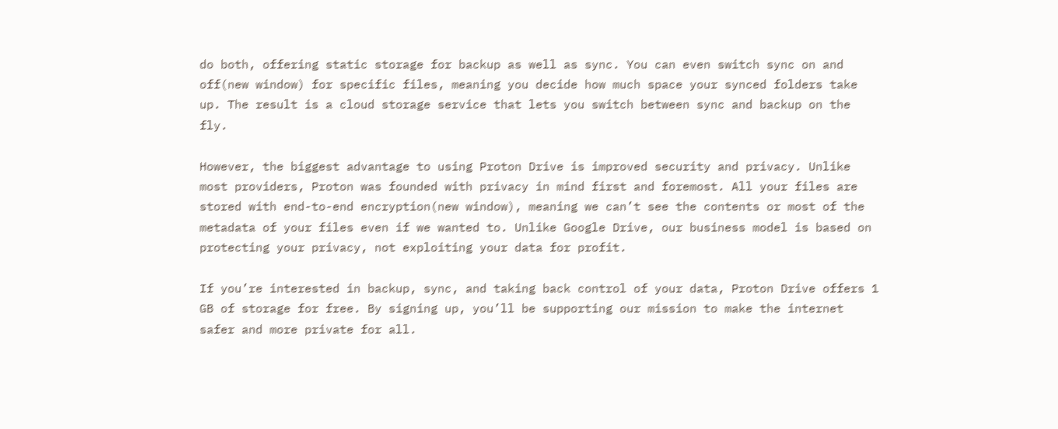do both, offering static storage for backup as well as sync. You can even switch sync on and off(new window) for specific files, meaning you decide how much space your synced folders take up. The result is a cloud storage service that lets you switch between sync and backup on the fly.

However, the biggest advantage to using Proton Drive is improved security and privacy. Unlike most providers, Proton was founded with privacy in mind first and foremost. All your files are stored with end-to-end encryption(new window), meaning we can’t see the contents or most of the metadata of your files even if we wanted to. Unlike Google Drive, our business model is based on protecting your privacy, not exploiting your data for profit.

If you’re interested in backup, sync, and taking back control of your data, Proton Drive offers 1 GB of storage for free. By signing up, you’ll be supporting our mission to make the internet safer and more private for all.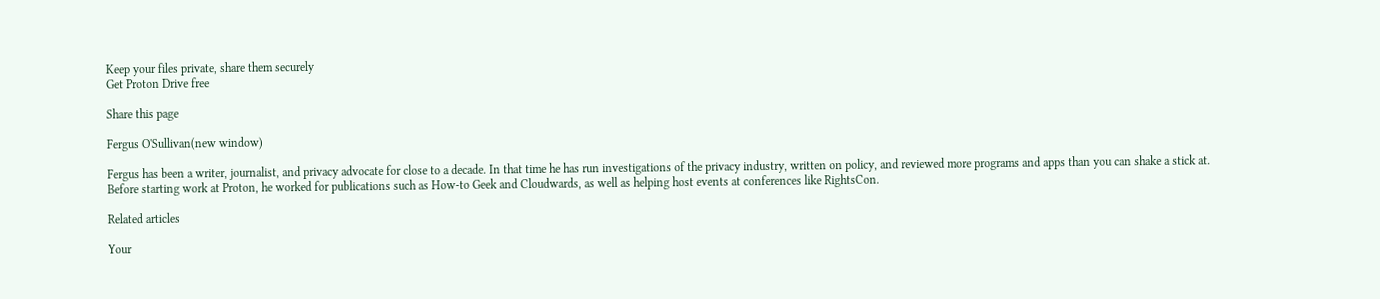Keep your files private, share them securely
Get Proton Drive free

Share this page

Fergus O'Sullivan(new window)

Fergus has been a writer, journalist, and privacy advocate for close to a decade. In that time he has run investigations of the privacy industry, written on policy, and reviewed more programs and apps than you can shake a stick at. Before starting work at Proton, he worked for publications such as How-to Geek and Cloudwards, as well as helping host events at conferences like RightsCon.

Related articles

Your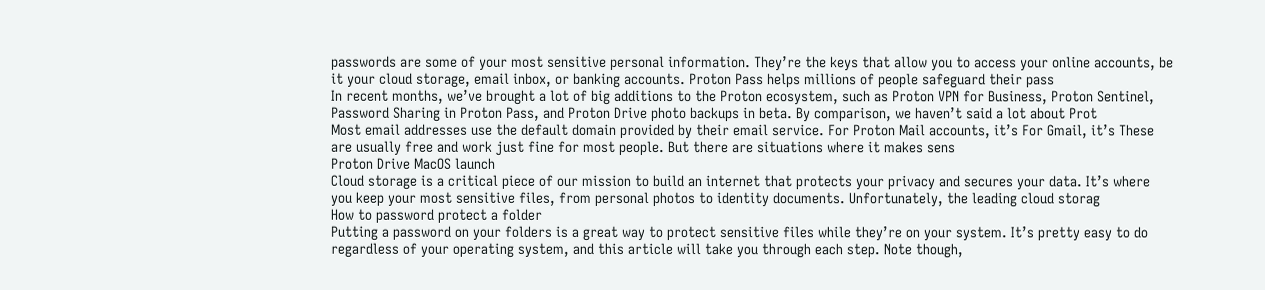passwords are some of your most sensitive personal information. They’re the keys that allow you to access your online accounts, be it your cloud storage, email inbox, or banking accounts. Proton Pass helps millions of people safeguard their pass
In recent months, we’ve brought a lot of big additions to the Proton ecosystem, such as Proton VPN for Business, Proton Sentinel, Password Sharing in Proton Pass, and Proton Drive photo backups in beta. By comparison, we haven’t said a lot about Prot
Most email addresses use the default domain provided by their email service. For Proton Mail accounts, it’s For Gmail, it’s These are usually free and work just fine for most people. But there are situations where it makes sens
Proton Drive MacOS launch
Cloud storage is a critical piece of our mission to build an internet that protects your privacy and secures your data. It’s where you keep your most sensitive files, from personal photos to identity documents. Unfortunately, the leading cloud storag
How to password protect a folder
Putting a password on your folders is a great way to protect sensitive files while they’re on your system. It’s pretty easy to do regardless of your operating system, and this article will take you through each step. Note though,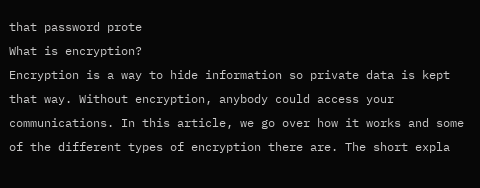that password prote
What is encryption?
Encryption is a way to hide information so private data is kept that way. Without encryption, anybody could access your communications. In this article, we go over how it works and some of the different types of encryption there are. The short expla